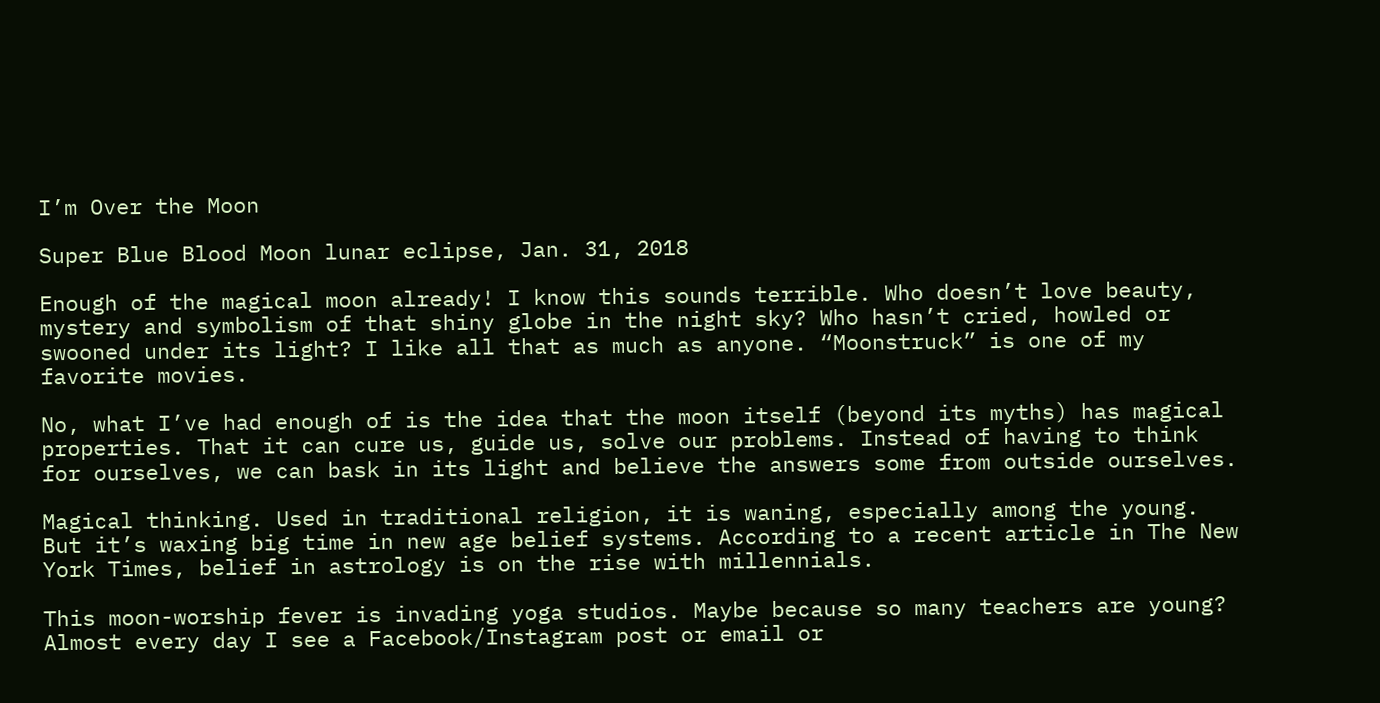I’m Over the Moon

Super Blue Blood Moon lunar eclipse, Jan. 31, 2018

Enough of the magical moon already! I know this sounds terrible. Who doesn’t love beauty, mystery and symbolism of that shiny globe in the night sky? Who hasn’t cried, howled or swooned under its light? I like all that as much as anyone. “Moonstruck” is one of my favorite movies.

No, what I’ve had enough of is the idea that the moon itself (beyond its myths) has magical properties. That it can cure us, guide us, solve our problems. Instead of having to think for ourselves, we can bask in its light and believe the answers some from outside ourselves.

Magical thinking. Used in traditional religion, it is waning, especially among the young. But it’s waxing big time in new age belief systems. According to a recent article in The New York Times, belief in astrology is on the rise with millennials.

This moon-worship fever is invading yoga studios. Maybe because so many teachers are young? Almost every day I see a Facebook/Instagram post or email or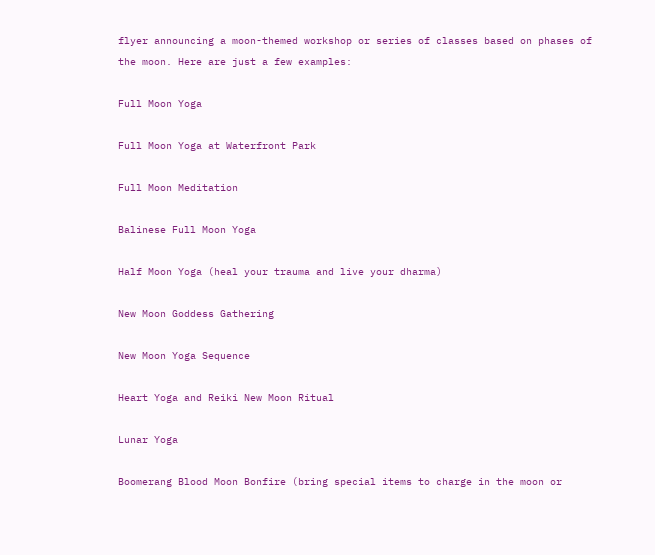flyer announcing a moon-themed workshop or series of classes based on phases of the moon. Here are just a few examples:

Full Moon Yoga

Full Moon Yoga at Waterfront Park

Full Moon Meditation

Balinese Full Moon Yoga

Half Moon Yoga (heal your trauma and live your dharma)

New Moon Goddess Gathering

New Moon Yoga Sequence

Heart Yoga and Reiki New Moon Ritual

Lunar Yoga

Boomerang Blood Moon Bonfire (bring special items to charge in the moon or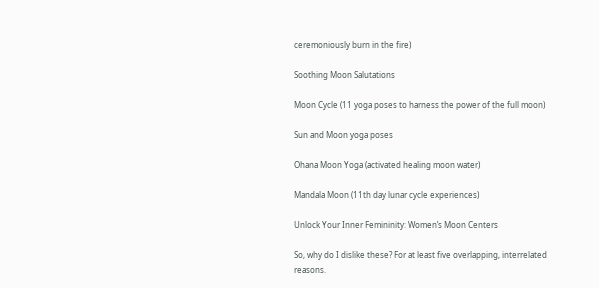ceremoniously burn in the fire)

Soothing Moon Salutations

Moon Cycle (11 yoga poses to harness the power of the full moon)

Sun and Moon yoga poses

Ohana Moon Yoga (activated healing moon water)

Mandala Moon (11th day lunar cycle experiences)

Unlock Your Inner Femininity: Women’s Moon Centers

So, why do I dislike these? For at least five overlapping, interrelated reasons.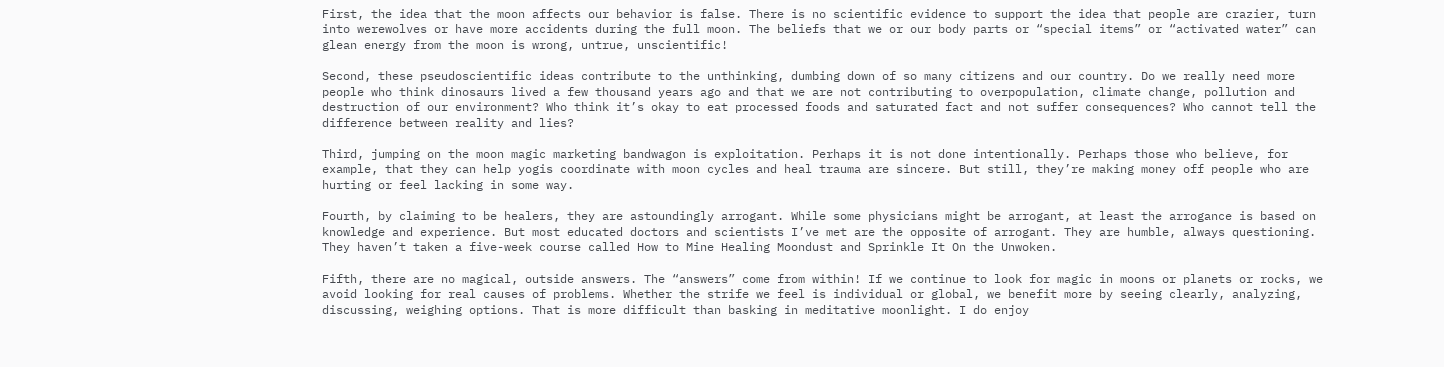First, the idea that the moon affects our behavior is false. There is no scientific evidence to support the idea that people are crazier, turn into werewolves or have more accidents during the full moon. The beliefs that we or our body parts or “special items” or “activated water” can glean energy from the moon is wrong, untrue, unscientific!

Second, these pseudoscientific ideas contribute to the unthinking, dumbing down of so many citizens and our country. Do we really need more people who think dinosaurs lived a few thousand years ago and that we are not contributing to overpopulation, climate change, pollution and destruction of our environment? Who think it’s okay to eat processed foods and saturated fact and not suffer consequences? Who cannot tell the difference between reality and lies?

Third, jumping on the moon magic marketing bandwagon is exploitation. Perhaps it is not done intentionally. Perhaps those who believe, for example, that they can help yogis coordinate with moon cycles and heal trauma are sincere. But still, they’re making money off people who are hurting or feel lacking in some way.

Fourth, by claiming to be healers, they are astoundingly arrogant. While some physicians might be arrogant, at least the arrogance is based on knowledge and experience. But most educated doctors and scientists I’ve met are the opposite of arrogant. They are humble, always questioning. They haven’t taken a five-week course called How to Mine Healing Moondust and Sprinkle It On the Unwoken.

Fifth, there are no magical, outside answers. The “answers” come from within! If we continue to look for magic in moons or planets or rocks, we avoid looking for real causes of problems. Whether the strife we feel is individual or global, we benefit more by seeing clearly, analyzing, discussing, weighing options. That is more difficult than basking in meditative moonlight. I do enjoy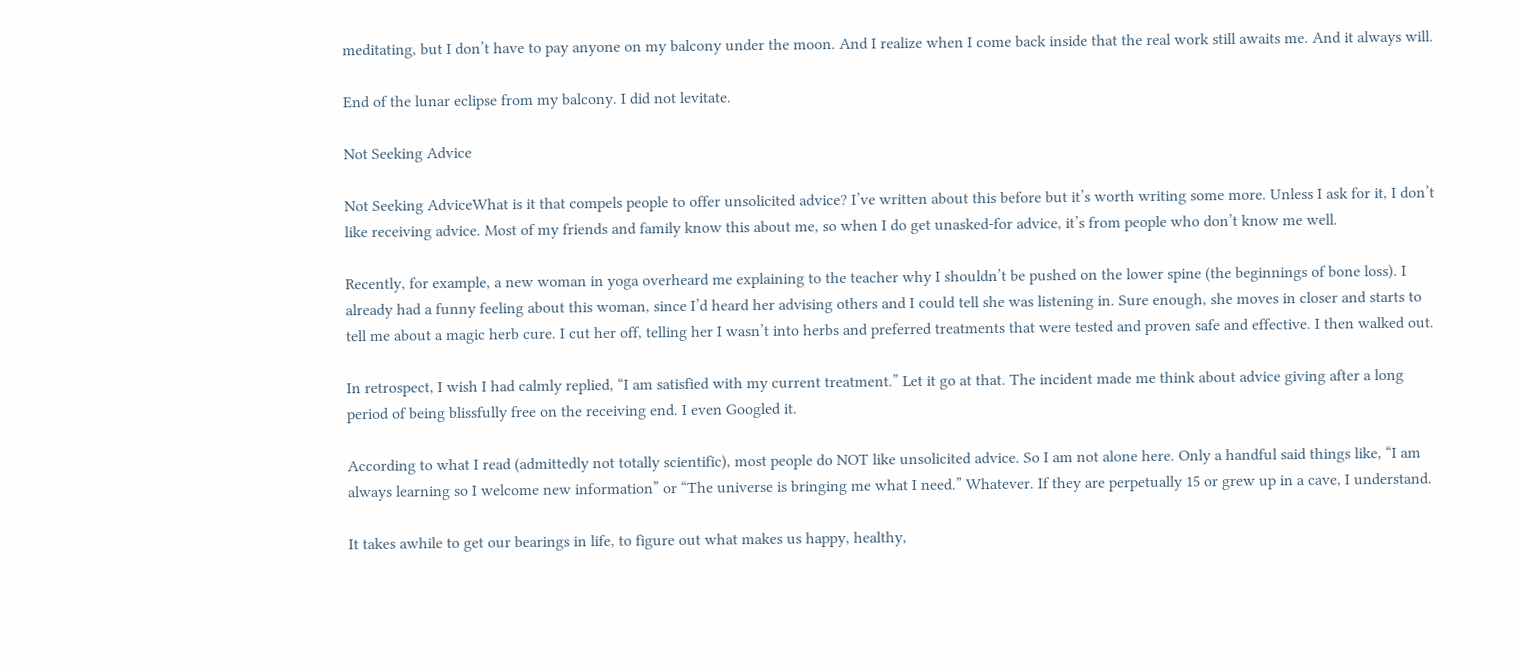meditating, but I don’t have to pay anyone on my balcony under the moon. And I realize when I come back inside that the real work still awaits me. And it always will.

End of the lunar eclipse from my balcony. I did not levitate.

Not Seeking Advice

Not Seeking AdviceWhat is it that compels people to offer unsolicited advice? I’ve written about this before but it’s worth writing some more. Unless I ask for it, I don’t like receiving advice. Most of my friends and family know this about me, so when I do get unasked-for advice, it’s from people who don’t know me well.

Recently, for example, a new woman in yoga overheard me explaining to the teacher why I shouldn’t be pushed on the lower spine (the beginnings of bone loss). I already had a funny feeling about this woman, since I’d heard her advising others and I could tell she was listening in. Sure enough, she moves in closer and starts to tell me about a magic herb cure. I cut her off, telling her I wasn’t into herbs and preferred treatments that were tested and proven safe and effective. I then walked out.

In retrospect, I wish I had calmly replied, “I am satisfied with my current treatment.” Let it go at that. The incident made me think about advice giving after a long period of being blissfully free on the receiving end. I even Googled it.

According to what I read (admittedly not totally scientific), most people do NOT like unsolicited advice. So I am not alone here. Only a handful said things like, “I am always learning so I welcome new information” or “The universe is bringing me what I need.” Whatever. If they are perpetually 15 or grew up in a cave, I understand.

It takes awhile to get our bearings in life, to figure out what makes us happy, healthy,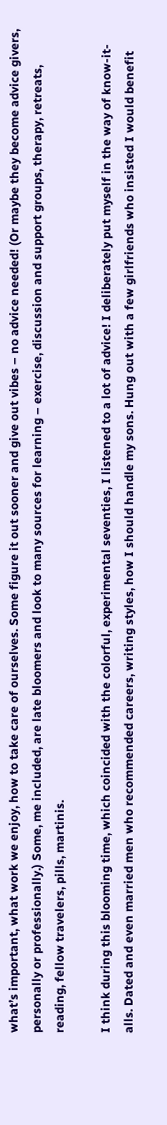what’s important, what work we enjoy, how to take care of ourselves. Some figure it out sooner and give out vibes – no advice needed! (Or maybe they become advice givers, personally or professionally.) Some, me included, are late bloomers and look to many sources for learning – exercise, discussion and support groups, therapy, retreats, reading, fellow travelers, pills, martinis.

I think during this blooming time, which coincided with the colorful, experimental seventies, I listened to a lot of advice! I deliberately put myself in the way of know-it-alls. Dated and even married men who recommended careers, writing styles, how I should handle my sons. Hung out with a few girlfriends who insisted I would benefit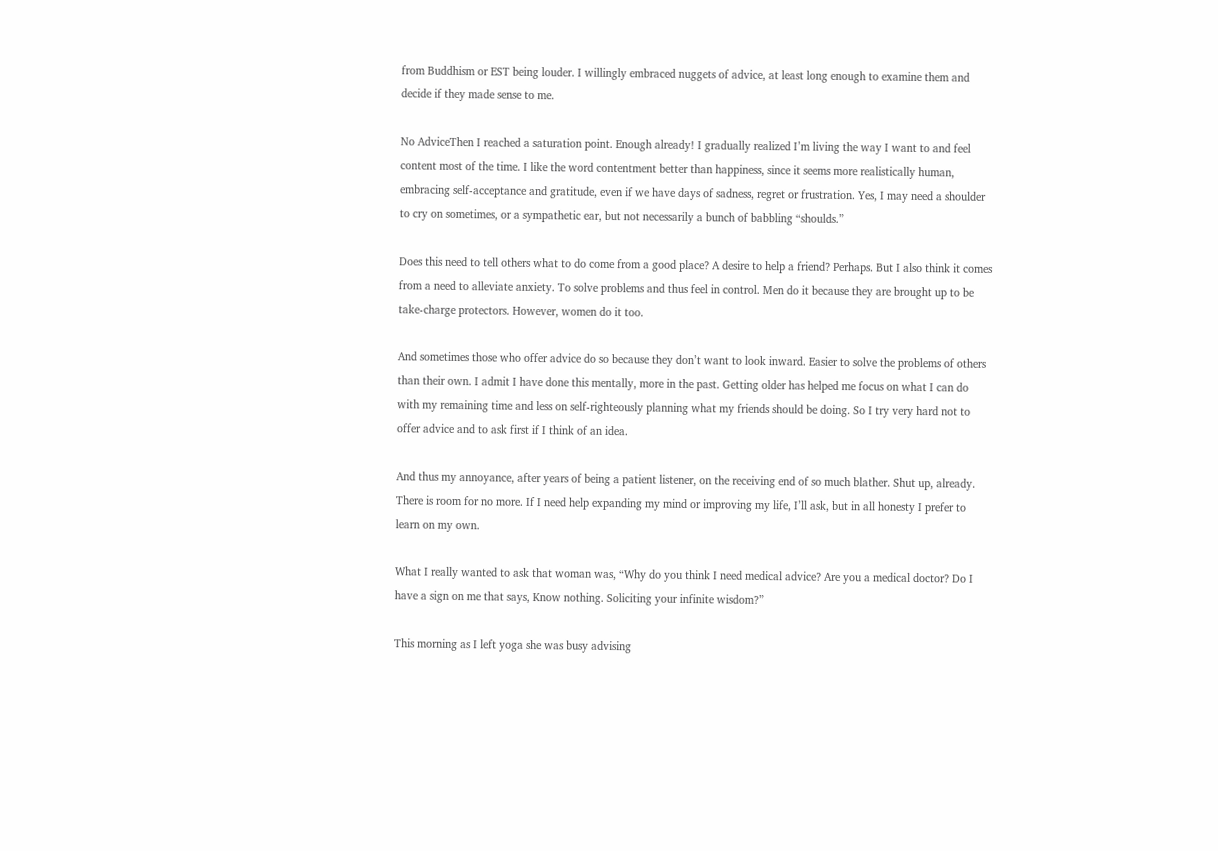from Buddhism or EST being louder. I willingly embraced nuggets of advice, at least long enough to examine them and decide if they made sense to me.

No AdviceThen I reached a saturation point. Enough already! I gradually realized I’m living the way I want to and feel content most of the time. I like the word contentment better than happiness, since it seems more realistically human, embracing self-acceptance and gratitude, even if we have days of sadness, regret or frustration. Yes, I may need a shoulder to cry on sometimes, or a sympathetic ear, but not necessarily a bunch of babbling “shoulds.”

Does this need to tell others what to do come from a good place? A desire to help a friend? Perhaps. But I also think it comes from a need to alleviate anxiety. To solve problems and thus feel in control. Men do it because they are brought up to be take-charge protectors. However, women do it too.

And sometimes those who offer advice do so because they don’t want to look inward. Easier to solve the problems of others than their own. I admit I have done this mentally, more in the past. Getting older has helped me focus on what I can do with my remaining time and less on self-righteously planning what my friends should be doing. So I try very hard not to offer advice and to ask first if I think of an idea.

And thus my annoyance, after years of being a patient listener, on the receiving end of so much blather. Shut up, already. There is room for no more. If I need help expanding my mind or improving my life, I’ll ask, but in all honesty I prefer to learn on my own.

What I really wanted to ask that woman was, “Why do you think I need medical advice? Are you a medical doctor? Do I have a sign on me that says, Know nothing. Soliciting your infinite wisdom?”

This morning as I left yoga she was busy advising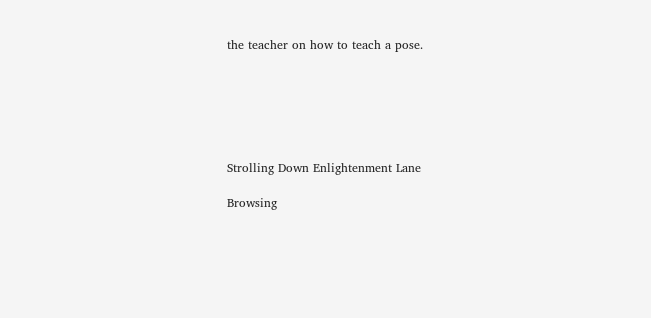the teacher on how to teach a pose.






Strolling Down Enlightenment Lane

Browsing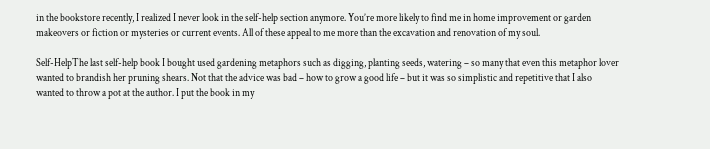in the bookstore recently, I realized I never look in the self-help section anymore. You’re more likely to find me in home improvement or garden makeovers or fiction or mysteries or current events. All of these appeal to me more than the excavation and renovation of my soul.

Self-HelpThe last self-help book I bought used gardening metaphors such as digging, planting seeds, watering – so many that even this metaphor lover wanted to brandish her pruning shears. Not that the advice was bad – how to grow a good life – but it was so simplistic and repetitive that I also wanted to throw a pot at the author. I put the book in my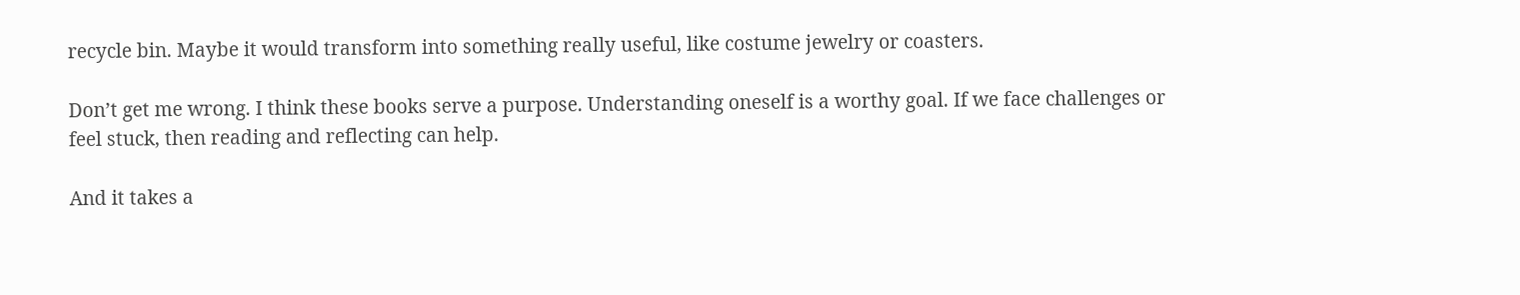recycle bin. Maybe it would transform into something really useful, like costume jewelry or coasters.

Don’t get me wrong. I think these books serve a purpose. Understanding oneself is a worthy goal. If we face challenges or feel stuck, then reading and reflecting can help.

And it takes a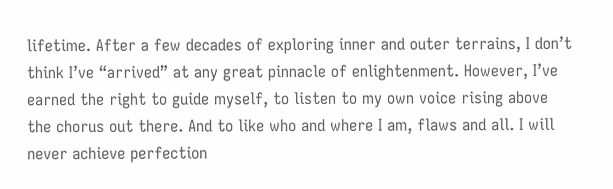lifetime. After a few decades of exploring inner and outer terrains, I don’t think I’ve “arrived” at any great pinnacle of enlightenment. However, I’ve earned the right to guide myself, to listen to my own voice rising above the chorus out there. And to like who and where I am, flaws and all. I will never achieve perfection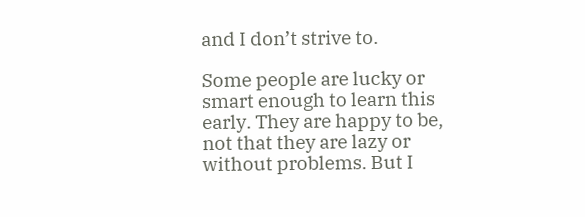and I don’t strive to.

Some people are lucky or smart enough to learn this early. They are happy to be, not that they are lazy or without problems. But I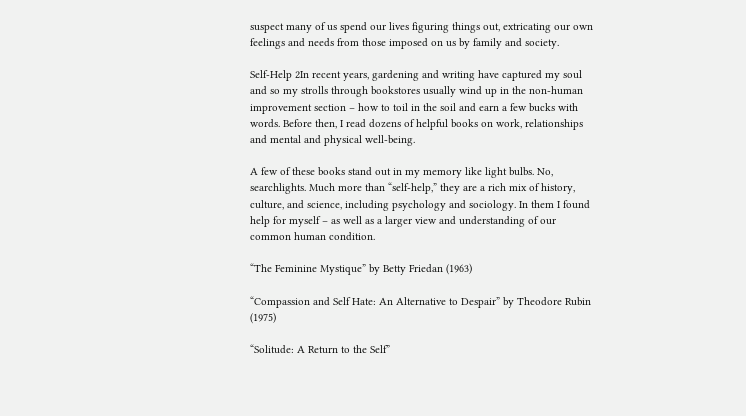suspect many of us spend our lives figuring things out, extricating our own feelings and needs from those imposed on us by family and society.

Self-Help 2In recent years, gardening and writing have captured my soul and so my strolls through bookstores usually wind up in the non-human improvement section – how to toil in the soil and earn a few bucks with words. Before then, I read dozens of helpful books on work, relationships and mental and physical well-being.

A few of these books stand out in my memory like light bulbs. No, searchlights. Much more than “self-help,” they are a rich mix of history, culture, and science, including psychology and sociology. In them I found help for myself – as well as a larger view and understanding of our common human condition.

“The Feminine Mystique” by Betty Friedan (1963)

“Compassion and Self Hate: An Alternative to Despair” by Theodore Rubin (1975)

“Solitude: A Return to the Self”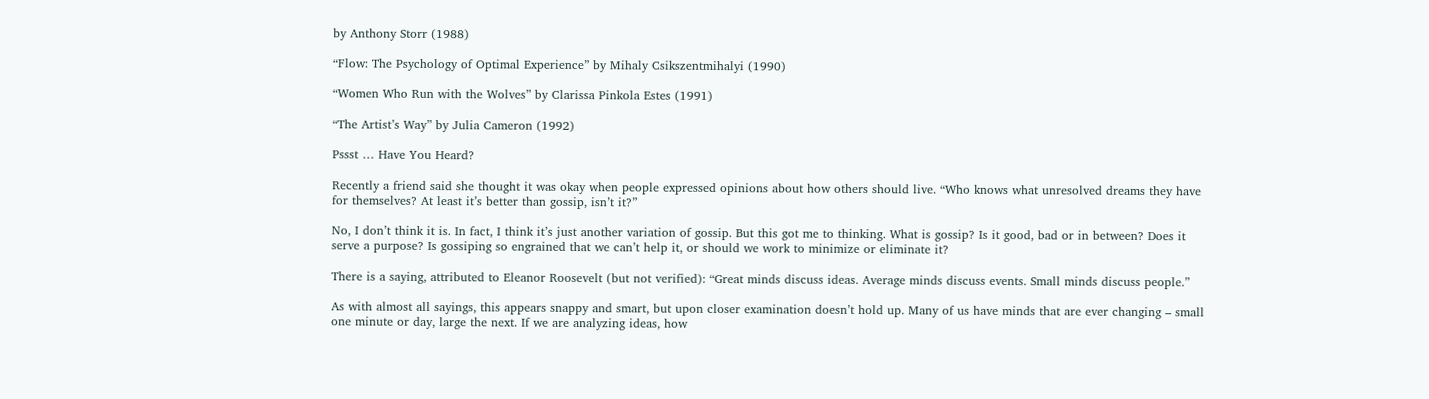by Anthony Storr (1988)

“Flow: The Psychology of Optimal Experience” by Mihaly Csikszentmihalyi (1990)

“Women Who Run with the Wolves” by Clarissa Pinkola Estes (1991)

“The Artist’s Way” by Julia Cameron (1992)

Pssst … Have You Heard?

Recently a friend said she thought it was okay when people expressed opinions about how others should live. “Who knows what unresolved dreams they have for themselves? At least it’s better than gossip, isn’t it?”

No, I don’t think it is. In fact, I think it’s just another variation of gossip. But this got me to thinking. What is gossip? Is it good, bad or in between? Does it serve a purpose? Is gossiping so engrained that we can’t help it, or should we work to minimize or eliminate it?

There is a saying, attributed to Eleanor Roosevelt (but not verified): “Great minds discuss ideas. Average minds discuss events. Small minds discuss people.”

As with almost all sayings, this appears snappy and smart, but upon closer examination doesn’t hold up. Many of us have minds that are ever changing – small one minute or day, large the next. If we are analyzing ideas, how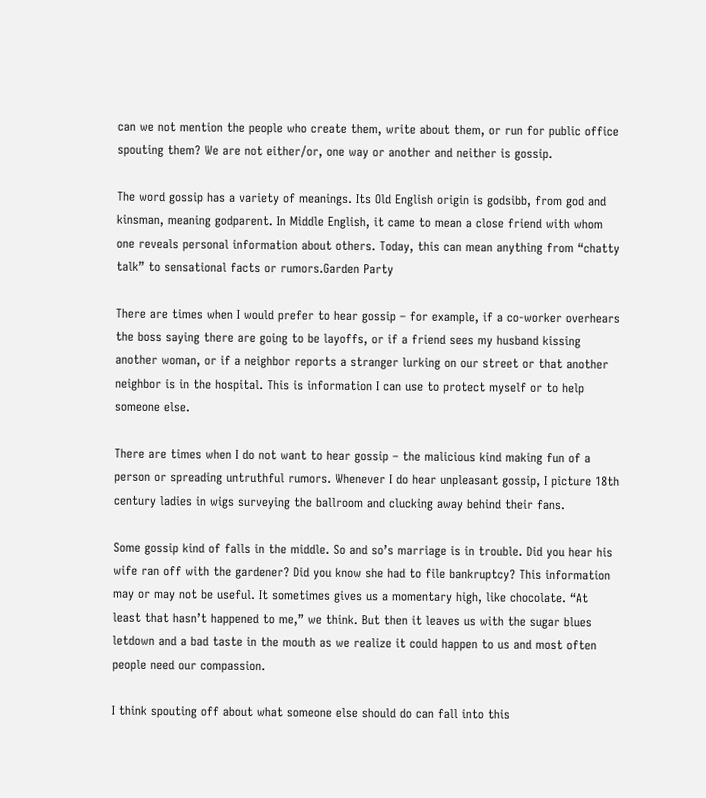can we not mention the people who create them, write about them, or run for public office spouting them? We are not either/or, one way or another and neither is gossip.

The word gossip has a variety of meanings. Its Old English origin is godsibb, from god and kinsman, meaning godparent. In Middle English, it came to mean a close friend with whom one reveals personal information about others. Today, this can mean anything from “chatty talk” to sensational facts or rumors.Garden Party

There are times when I would prefer to hear gossip – for example, if a co-worker overhears the boss saying there are going to be layoffs, or if a friend sees my husband kissing another woman, or if a neighbor reports a stranger lurking on our street or that another neighbor is in the hospital. This is information I can use to protect myself or to help someone else.

There are times when I do not want to hear gossip – the malicious kind making fun of a person or spreading untruthful rumors. Whenever I do hear unpleasant gossip, I picture 18th century ladies in wigs surveying the ballroom and clucking away behind their fans.

Some gossip kind of falls in the middle. So and so’s marriage is in trouble. Did you hear his wife ran off with the gardener? Did you know she had to file bankruptcy? This information may or may not be useful. It sometimes gives us a momentary high, like chocolate. “At least that hasn’t happened to me,” we think. But then it leaves us with the sugar blues letdown and a bad taste in the mouth as we realize it could happen to us and most often people need our compassion.

I think spouting off about what someone else should do can fall into this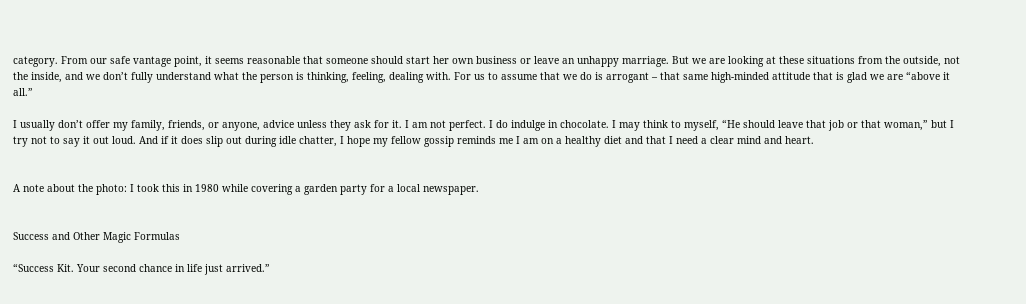category. From our safe vantage point, it seems reasonable that someone should start her own business or leave an unhappy marriage. But we are looking at these situations from the outside, not the inside, and we don’t fully understand what the person is thinking, feeling, dealing with. For us to assume that we do is arrogant – that same high-minded attitude that is glad we are “above it all.”

I usually don’t offer my family, friends, or anyone, advice unless they ask for it. I am not perfect. I do indulge in chocolate. I may think to myself, “He should leave that job or that woman,” but I try not to say it out loud. And if it does slip out during idle chatter, I hope my fellow gossip reminds me I am on a healthy diet and that I need a clear mind and heart.


A note about the photo: I took this in 1980 while covering a garden party for a local newspaper.


Success and Other Magic Formulas

“Success Kit. Your second chance in life just arrived.”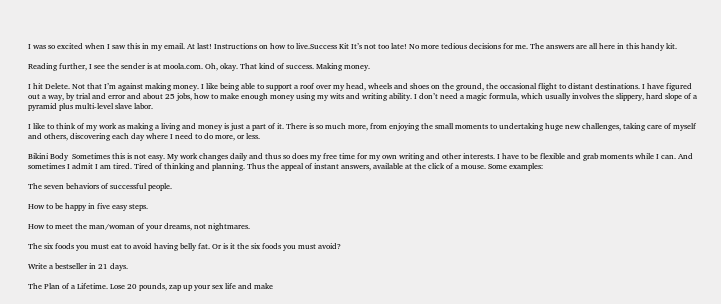I was so excited when I saw this in my email. At last! Instructions on how to live.Success Kit It’s not too late! No more tedious decisions for me. The answers are all here in this handy kit.

Reading further, I see the sender is at moola.com. Oh, okay. That kind of success. Making money.

I hit Delete. Not that I’m against making money. I like being able to support a roof over my head, wheels and shoes on the ground, the occasional flight to distant destinations. I have figured out a way, by trial and error and about 25 jobs, how to make enough money using my wits and writing ability. I don’t need a magic formula, which usually involves the slippery, hard slope of a pyramid plus multi-level slave labor.

I like to think of my work as making a living and money is just a part of it. There is so much more, from enjoying the small moments to undertaking huge new challenges, taking care of myself and others, discovering each day where I need to do more, or less.

Bikini Body  Sometimes this is not easy. My work changes daily and thus so does my free time for my own writing and other interests. I have to be flexible and grab moments while I can. And sometimes I admit I am tired. Tired of thinking and planning. Thus the appeal of instant answers, available at the click of a mouse. Some examples:

The seven behaviors of successful people.

How to be happy in five easy steps.

How to meet the man/woman of your dreams, not nightmares.

The six foods you must eat to avoid having belly fat. Or is it the six foods you must avoid?

Write a bestseller in 21 days.

The Plan of a Lifetime. Lose 20 pounds, zap up your sex life and make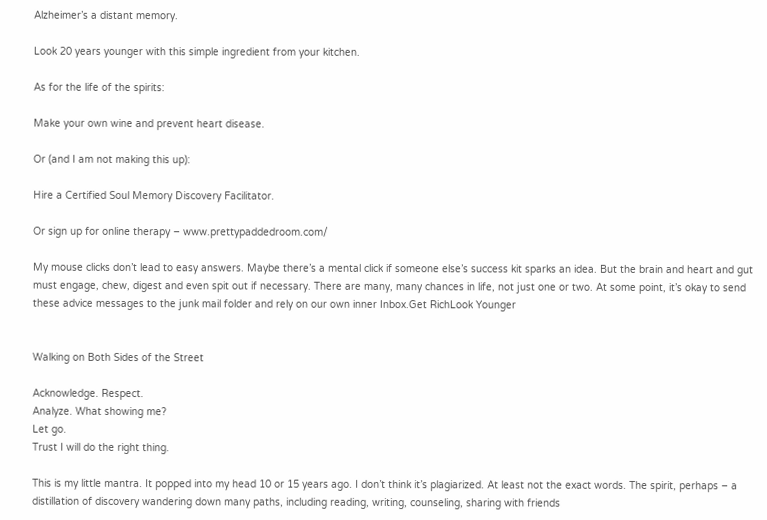Alzheimer’s a distant memory.

Look 20 years younger with this simple ingredient from your kitchen.

As for the life of the spirits:

Make your own wine and prevent heart disease.

Or (and I am not making this up):

Hire a Certified Soul Memory Discovery Facilitator.

Or sign up for online therapy – www.prettypaddedroom.com/

My mouse clicks don’t lead to easy answers. Maybe there’s a mental click if someone else’s success kit sparks an idea. But the brain and heart and gut must engage, chew, digest and even spit out if necessary. There are many, many chances in life, not just one or two. At some point, it’s okay to send these advice messages to the junk mail folder and rely on our own inner Inbox.Get RichLook Younger


Walking on Both Sides of the Street

Acknowledge. Respect.
Analyze. What showing me?
Let go.
Trust I will do the right thing.

This is my little mantra. It popped into my head 10 or 15 years ago. I don’t think it’s plagiarized. At least not the exact words. The spirit, perhaps – a distillation of discovery wandering down many paths, including reading, writing, counseling, sharing with friends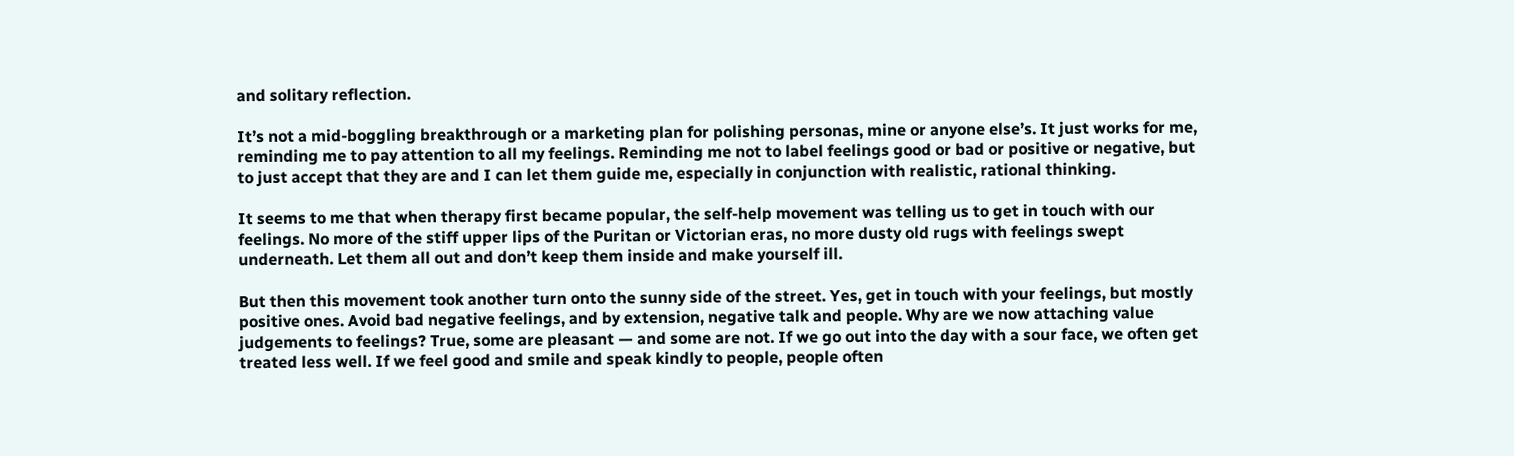and solitary reflection.

It’s not a mid-boggling breakthrough or a marketing plan for polishing personas, mine or anyone else’s. It just works for me, reminding me to pay attention to all my feelings. Reminding me not to label feelings good or bad or positive or negative, but to just accept that they are and I can let them guide me, especially in conjunction with realistic, rational thinking.

It seems to me that when therapy first became popular, the self-help movement was telling us to get in touch with our feelings. No more of the stiff upper lips of the Puritan or Victorian eras, no more dusty old rugs with feelings swept underneath. Let them all out and don’t keep them inside and make yourself ill.

But then this movement took another turn onto the sunny side of the street. Yes, get in touch with your feelings, but mostly positive ones. Avoid bad negative feelings, and by extension, negative talk and people. Why are we now attaching value judgements to feelings? True, some are pleasant — and some are not. If we go out into the day with a sour face, we often get treated less well. If we feel good and smile and speak kindly to people, people often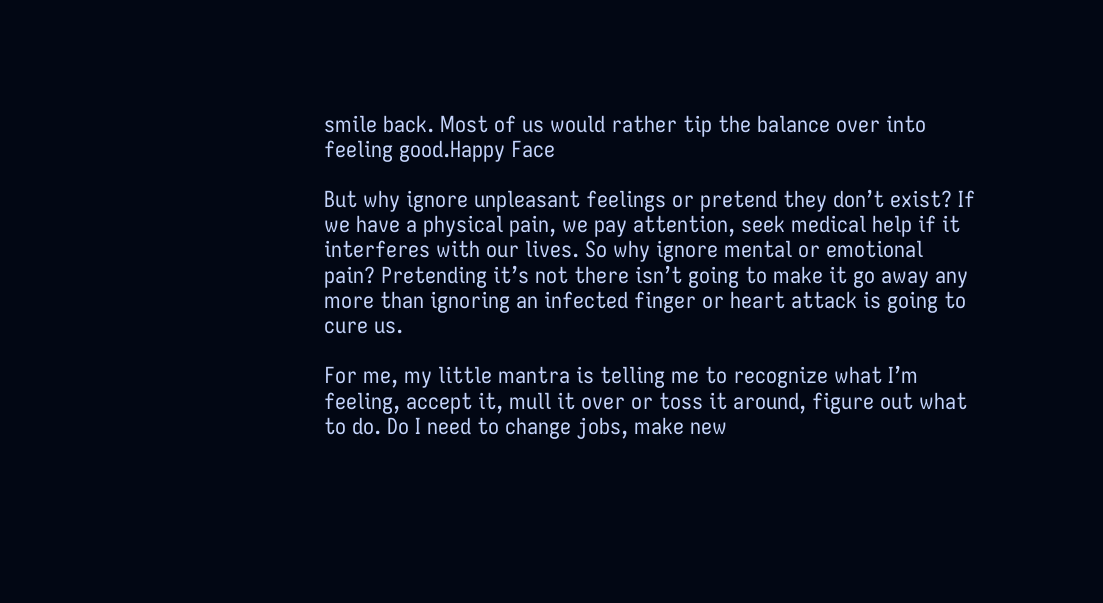smile back. Most of us would rather tip the balance over into feeling good.Happy Face

But why ignore unpleasant feelings or pretend they don’t exist? If we have a physical pain, we pay attention, seek medical help if it interferes with our lives. So why ignore mental or emotional pain? Pretending it’s not there isn’t going to make it go away any more than ignoring an infected finger or heart attack is going to cure us.

For me, my little mantra is telling me to recognize what I’m feeling, accept it, mull it over or toss it around, figure out what to do. Do I need to change jobs, make new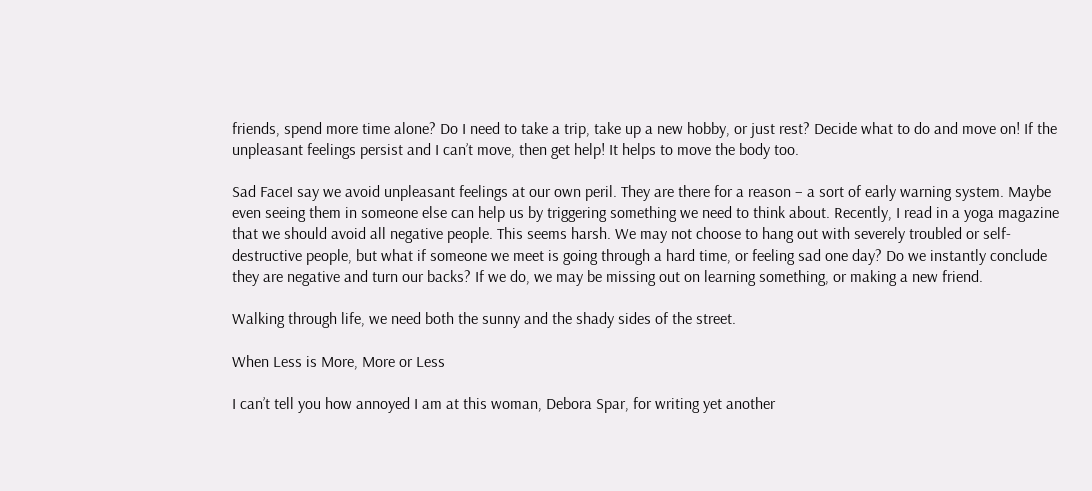friends, spend more time alone? Do I need to take a trip, take up a new hobby, or just rest? Decide what to do and move on! If the unpleasant feelings persist and I can’t move, then get help! It helps to move the body too.

Sad FaceI say we avoid unpleasant feelings at our own peril. They are there for a reason – a sort of early warning system. Maybe even seeing them in someone else can help us by triggering something we need to think about. Recently, I read in a yoga magazine that we should avoid all negative people. This seems harsh. We may not choose to hang out with severely troubled or self-destructive people, but what if someone we meet is going through a hard time, or feeling sad one day? Do we instantly conclude they are negative and turn our backs? If we do, we may be missing out on learning something, or making a new friend.

Walking through life, we need both the sunny and the shady sides of the street.

When Less is More, More or Less

I can’t tell you how annoyed I am at this woman, Debora Spar, for writing yet another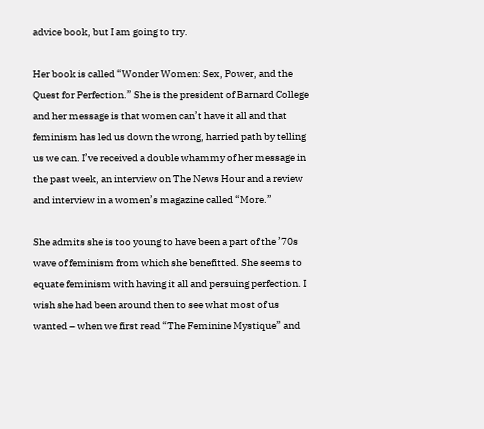advice book, but I am going to try.

Her book is called “Wonder Women: Sex, Power, and the Quest for Perfection.” She is the president of Barnard College and her message is that women can’t have it all and that feminism has led us down the wrong, harried path by telling us we can. I’ve received a double whammy of her message in the past week, an interview on The News Hour and a review and interview in a women’s magazine called “More.”

She admits she is too young to have been a part of the ’70s wave of feminism from which she benefitted. She seems to equate feminism with having it all and persuing perfection. I wish she had been around then to see what most of us wanted – when we first read “The Feminine Mystique” and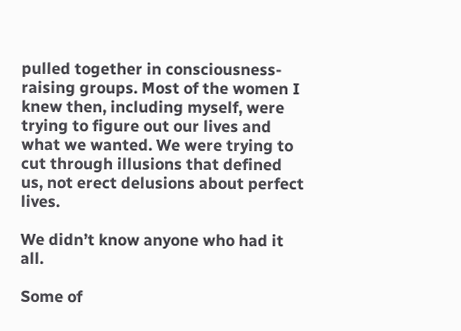pulled together in consciousness-raising groups. Most of the women I knew then, including myself, were trying to figure out our lives and what we wanted. We were trying to cut through illusions that defined us, not erect delusions about perfect lives.

We didn’t know anyone who had it all.

Some of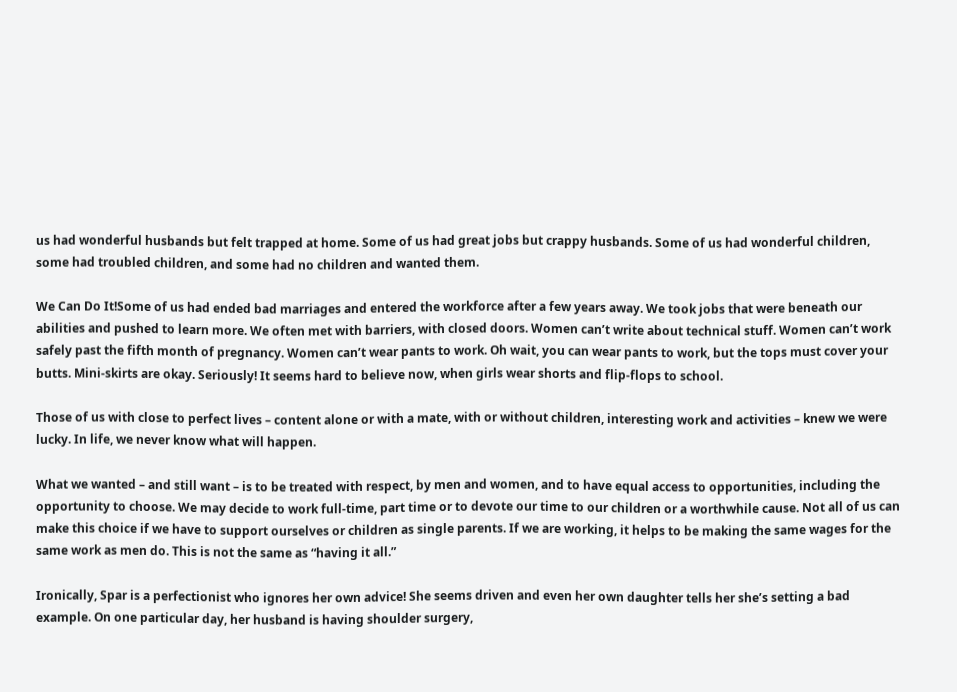us had wonderful husbands but felt trapped at home. Some of us had great jobs but crappy husbands. Some of us had wonderful children, some had troubled children, and some had no children and wanted them.

We Can Do It!Some of us had ended bad marriages and entered the workforce after a few years away. We took jobs that were beneath our abilities and pushed to learn more. We often met with barriers, with closed doors. Women can’t write about technical stuff. Women can’t work safely past the fifth month of pregnancy. Women can’t wear pants to work. Oh wait, you can wear pants to work, but the tops must cover your butts. Mini-skirts are okay. Seriously! It seems hard to believe now, when girls wear shorts and flip-flops to school.

Those of us with close to perfect lives – content alone or with a mate, with or without children, interesting work and activities – knew we were lucky. In life, we never know what will happen.

What we wanted – and still want – is to be treated with respect, by men and women, and to have equal access to opportunities, including the opportunity to choose. We may decide to work full-time, part time or to devote our time to our children or a worthwhile cause. Not all of us can make this choice if we have to support ourselves or children as single parents. If we are working, it helps to be making the same wages for the same work as men do. This is not the same as “having it all.”

Ironically, Spar is a perfectionist who ignores her own advice! She seems driven and even her own daughter tells her she’s setting a bad example. On one particular day, her husband is having shoulder surgery,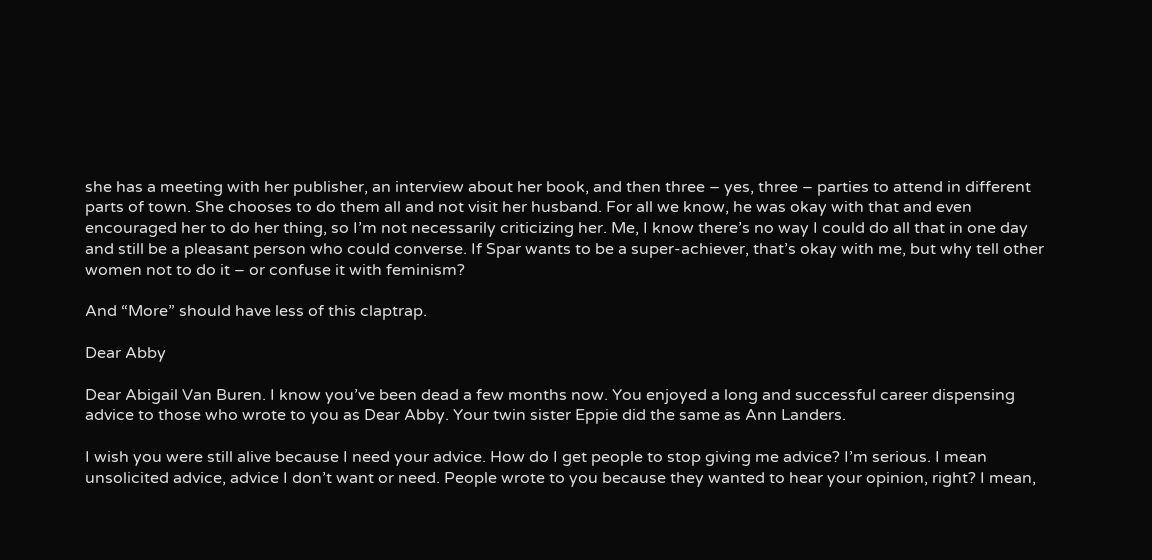she has a meeting with her publisher, an interview about her book, and then three – yes, three – parties to attend in different parts of town. She chooses to do them all and not visit her husband. For all we know, he was okay with that and even encouraged her to do her thing, so I’m not necessarily criticizing her. Me, I know there’s no way I could do all that in one day and still be a pleasant person who could converse. If Spar wants to be a super-achiever, that’s okay with me, but why tell other women not to do it – or confuse it with feminism?

And “More” should have less of this claptrap.

Dear Abby

Dear Abigail Van Buren. I know you’ve been dead a few months now. You enjoyed a long and successful career dispensing advice to those who wrote to you as Dear Abby. Your twin sister Eppie did the same as Ann Landers.

I wish you were still alive because I need your advice. How do I get people to stop giving me advice? I’m serious. I mean unsolicited advice, advice I don’t want or need. People wrote to you because they wanted to hear your opinion, right? I mean,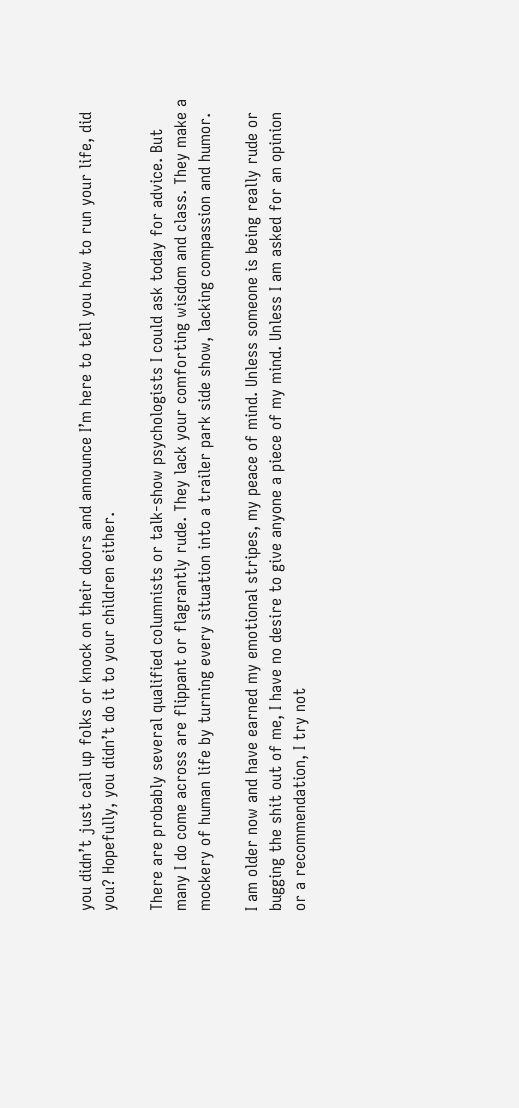you didn’t just call up folks or knock on their doors and announce I’m here to tell you how to run your life, did you? Hopefully, you didn’t do it to your children either.

There are probably several qualified columnists or talk-show psychologists I could ask today for advice. But many I do come across are flippant or flagrantly rude. They lack your comforting wisdom and class. They make a mockery of human life by turning every situation into a trailer park side show, lacking compassion and humor.

I am older now and have earned my emotional stripes, my peace of mind. Unless someone is being really rude or bugging the shit out of me, I have no desire to give anyone a piece of my mind. Unless I am asked for an opinion or a recommendation, I try not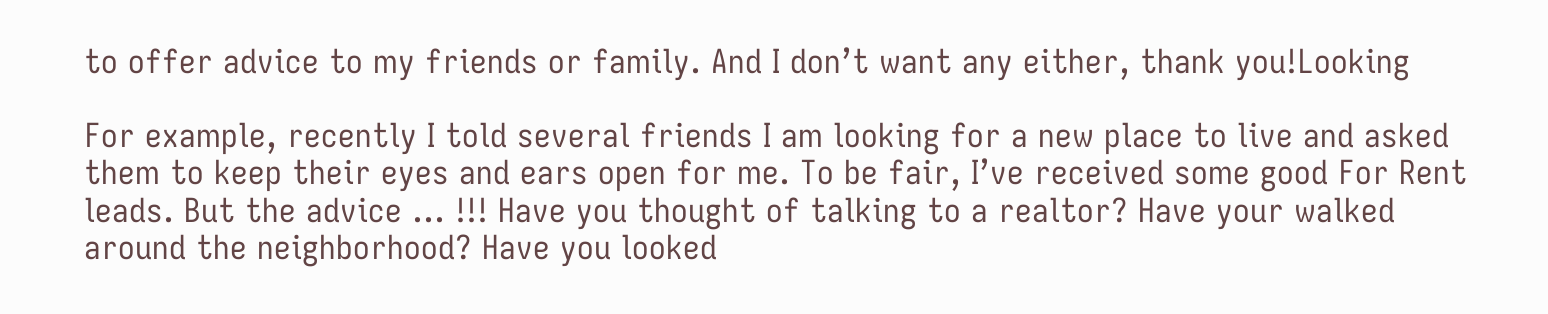to offer advice to my friends or family. And I don’t want any either, thank you!Looking

For example, recently I told several friends I am looking for a new place to live and asked them to keep their eyes and ears open for me. To be fair, I’ve received some good For Rent leads. But the advice … !!! Have you thought of talking to a realtor? Have your walked around the neighborhood? Have you looked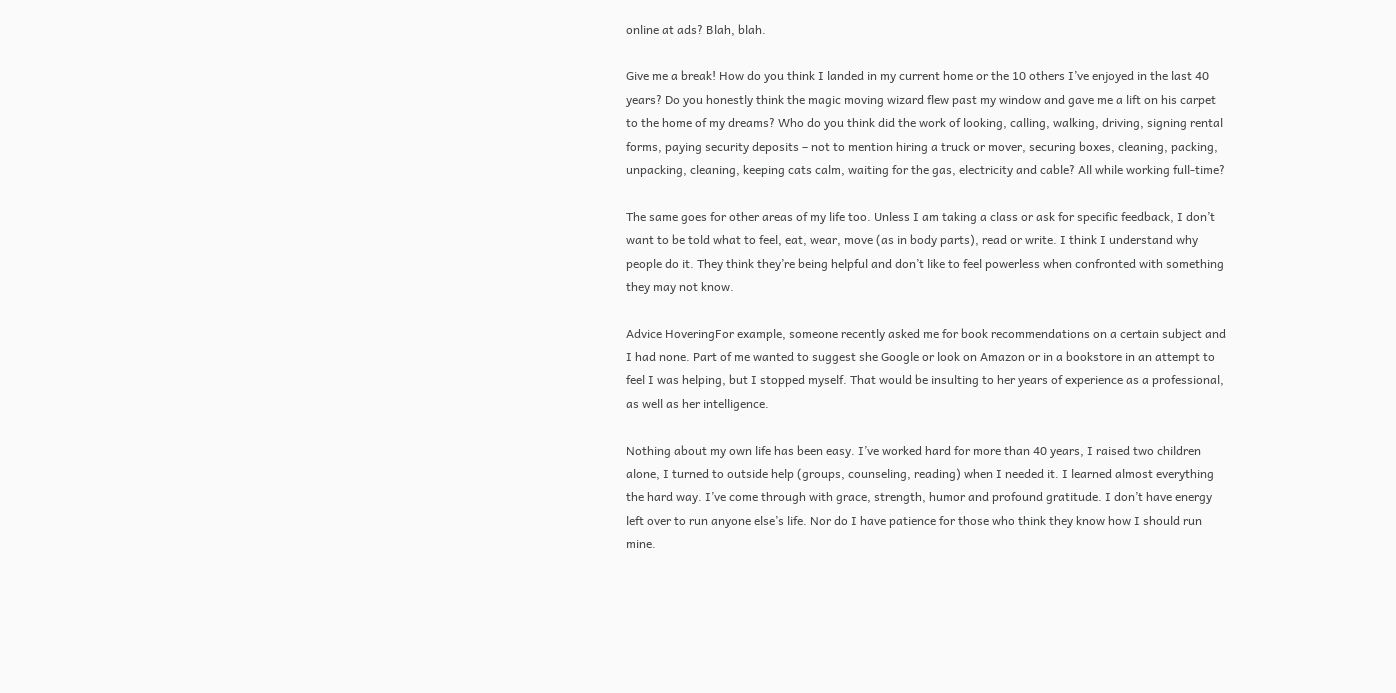online at ads? Blah, blah.

Give me a break! How do you think I landed in my current home or the 10 others I’ve enjoyed in the last 40 years? Do you honestly think the magic moving wizard flew past my window and gave me a lift on his carpet to the home of my dreams? Who do you think did the work of looking, calling, walking, driving, signing rental forms, paying security deposits – not to mention hiring a truck or mover, securing boxes, cleaning, packing, unpacking, cleaning, keeping cats calm, waiting for the gas, electricity and cable? All while working full-time?

The same goes for other areas of my life too. Unless I am taking a class or ask for specific feedback, I don’t want to be told what to feel, eat, wear, move (as in body parts), read or write. I think I understand why people do it. They think they’re being helpful and don’t like to feel powerless when confronted with something they may not know.

Advice HoveringFor example, someone recently asked me for book recommendations on a certain subject and I had none. Part of me wanted to suggest she Google or look on Amazon or in a bookstore in an attempt to feel I was helping, but I stopped myself. That would be insulting to her years of experience as a professional, as well as her intelligence.

Nothing about my own life has been easy. I’ve worked hard for more than 40 years, I raised two children alone, I turned to outside help (groups, counseling, reading) when I needed it. I learned almost everything the hard way. I’ve come through with grace, strength, humor and profound gratitude. I don’t have energy left over to run anyone else’s life. Nor do I have patience for those who think they know how I should run mine.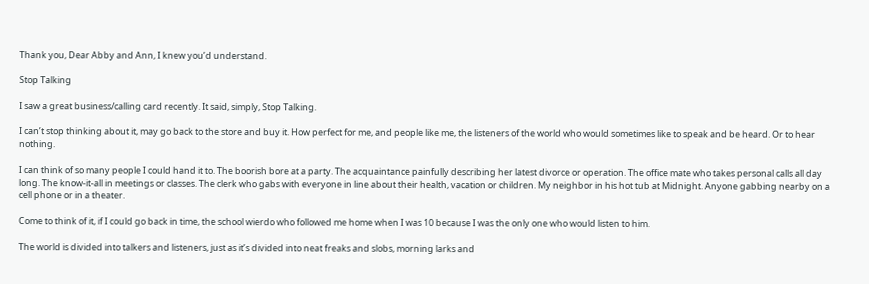Thank you, Dear Abby and Ann, I knew you’d understand.

Stop Talking

I saw a great business/calling card recently. It said, simply, Stop Talking.

I can’t stop thinking about it, may go back to the store and buy it. How perfect for me, and people like me, the listeners of the world who would sometimes like to speak and be heard. Or to hear nothing.

I can think of so many people I could hand it to. The boorish bore at a party. The acquaintance painfully describing her latest divorce or operation. The office mate who takes personal calls all day long. The know-it-all in meetings or classes. The clerk who gabs with everyone in line about their health, vacation or children. My neighbor in his hot tub at Midnight. Anyone gabbing nearby on a cell phone or in a theater.

Come to think of it, if I could go back in time, the school wierdo who followed me home when I was 10 because I was the only one who would listen to him.

The world is divided into talkers and listeners, just as it’s divided into neat freaks and slobs, morning larks and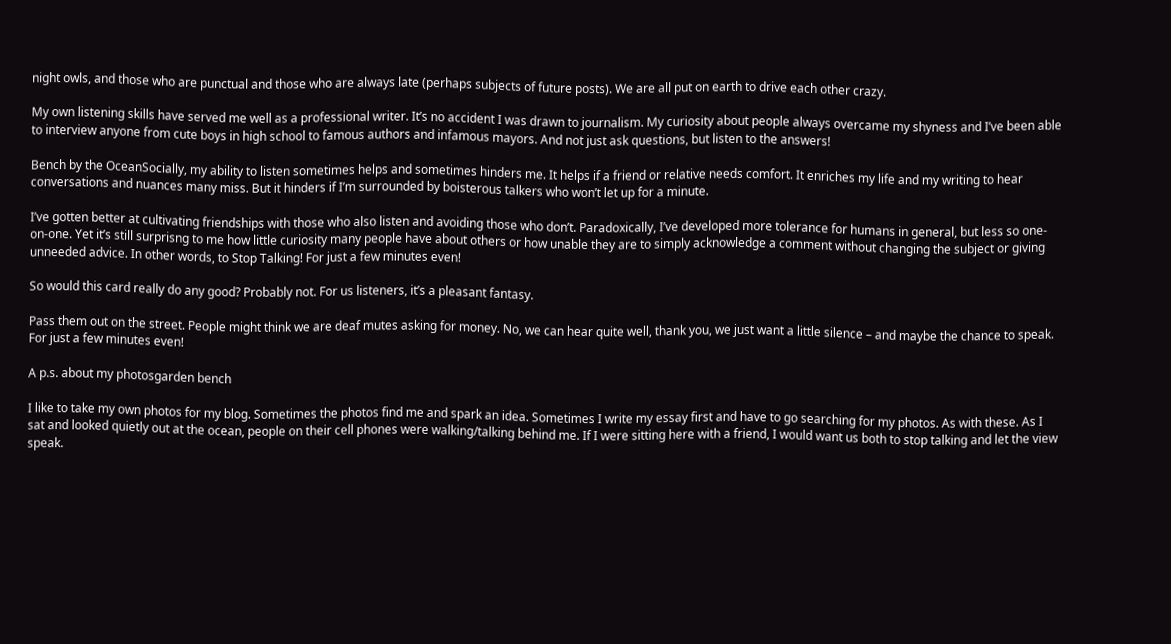night owls, and those who are punctual and those who are always late (perhaps subjects of future posts). We are all put on earth to drive each other crazy.

My own listening skills have served me well as a professional writer. It’s no accident I was drawn to journalism. My curiosity about people always overcame my shyness and I’ve been able to interview anyone from cute boys in high school to famous authors and infamous mayors. And not just ask questions, but listen to the answers!

Bench by the OceanSocially, my ability to listen sometimes helps and sometimes hinders me. It helps if a friend or relative needs comfort. It enriches my life and my writing to hear conversations and nuances many miss. But it hinders if I’m surrounded by boisterous talkers who won’t let up for a minute.

I’ve gotten better at cultivating friendships with those who also listen and avoiding those who don’t. Paradoxically, I’ve developed more tolerance for humans in general, but less so one-on-one. Yet it’s still surprisng to me how little curiosity many people have about others or how unable they are to simply acknowledge a comment without changing the subject or giving unneeded advice. In other words, to Stop Talking! For just a few minutes even!

So would this card really do any good? Probably not. For us listeners, it’s a pleasant fantasy.

Pass them out on the street. People might think we are deaf mutes asking for money. No, we can hear quite well, thank you, we just want a little silence – and maybe the chance to speak. For just a few minutes even!

A p.s. about my photosgarden bench

I like to take my own photos for my blog. Sometimes the photos find me and spark an idea. Sometimes I write my essay first and have to go searching for my photos. As with these. As I sat and looked quietly out at the ocean, people on their cell phones were walking/talking behind me. If I were sitting here with a friend, I would want us both to stop talking and let the view speak.